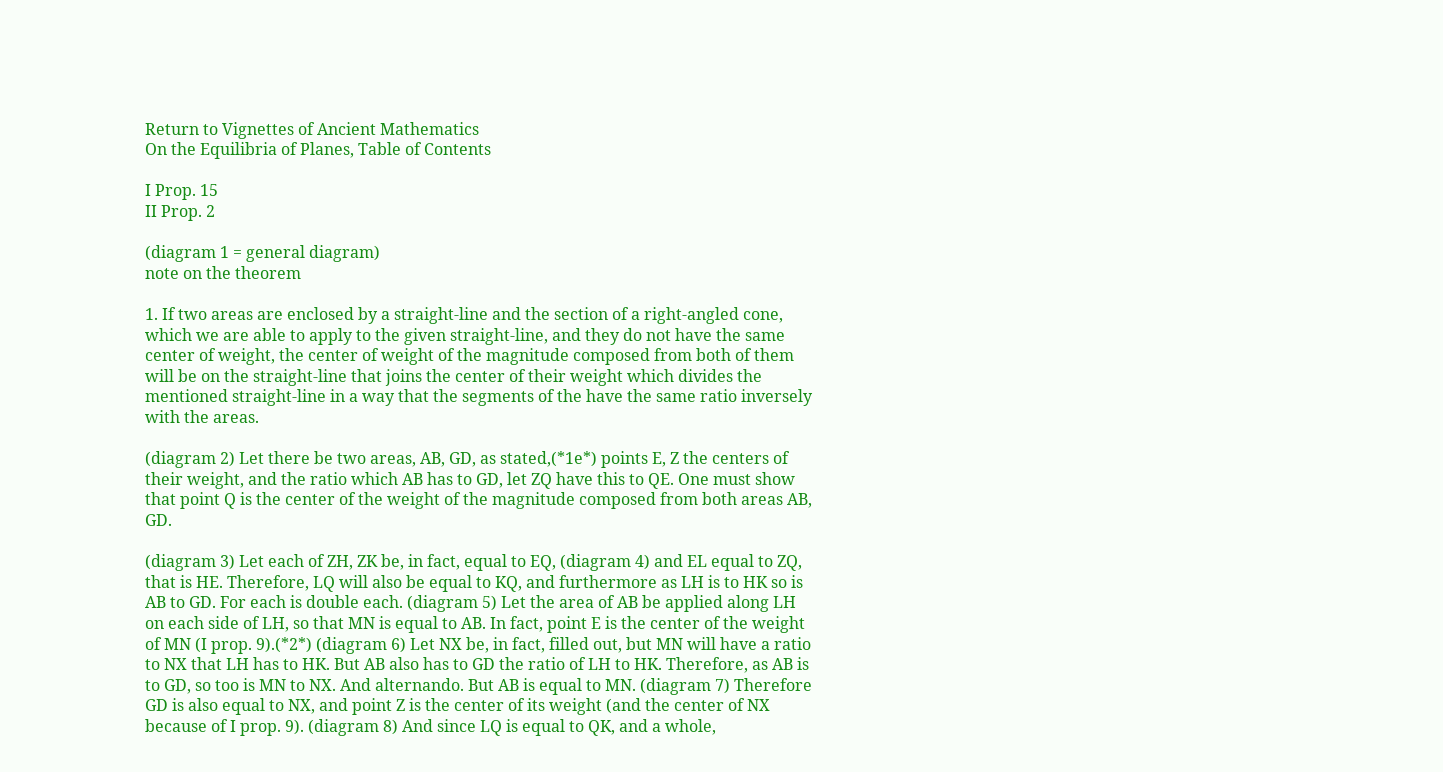Return to Vignettes of Ancient Mathematics
On the Equilibria of Planes, Table of Contents

I Prop. 15
II Prop. 2

(diagram 1 = general diagram)
note on the theorem

1. If two areas are enclosed by a straight-line and the section of a right-angled cone, which we are able to apply to the given straight-line, and they do not have the same center of weight, the center of weight of the magnitude composed from both of them will be on the straight-line that joins the center of their weight which divides the mentioned straight-line in a way that the segments of the have the same ratio inversely with the areas.

(diagram 2) Let there be two areas, AB, GD, as stated,(*1e*) points E, Z the centers of their weight, and the ratio which AB has to GD, let ZQ have this to QE. One must show that point Q is the center of the weight of the magnitude composed from both areas AB, GD.

(diagram 3) Let each of ZH, ZK be, in fact, equal to EQ, (diagram 4) and EL equal to ZQ, that is HE. Therefore, LQ will also be equal to KQ, and furthermore as LH is to HK so is AB to GD. For each is double each. (diagram 5) Let the area of AB be applied along LH on each side of LH, so that MN is equal to AB. In fact, point E is the center of the weight of MN (I prop. 9).(*2*) (diagram 6) Let NX be, in fact, filled out, but MN will have a ratio to NX that LH has to HK. But AB also has to GD the ratio of LH to HK. Therefore, as AB is to GD, so too is MN to NX. And alternando. But AB is equal to MN. (diagram 7) Therefore GD is also equal to NX, and point Z is the center of its weight (and the center of NX because of I prop. 9). (diagram 8) And since LQ is equal to QK, and a whole,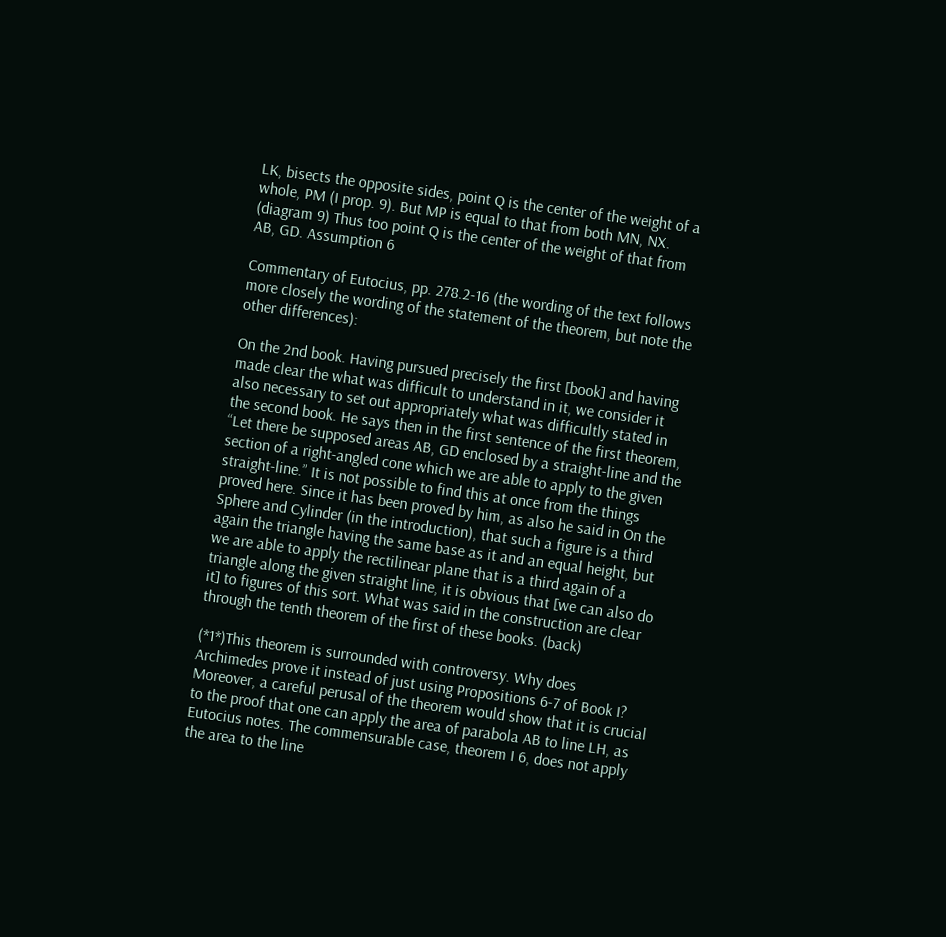LK, bisects the opposite sides, point Q is the center of the weight of a whole, PM (I prop. 9). But MP is equal to that from both MN, NX. (diagram 9) Thus too point Q is the center of the weight of that from AB, GD. Assumption 6

Commentary of Eutocius, pp. 278.2-16 (the wording of the text follows more closely the wording of the statement of the theorem, but note the other differences):

On the 2nd book. Having pursued precisely the first [book] and having made clear the what was difficult to understand in it, we consider it also necessary to set out appropriately what was difficultly stated in the second book. He says then in the first sentence of the first theorem, “Let there be supposed areas AB, GD enclosed by a straight-line and the section of a right-angled cone which we are able to apply to the given straight-line.” It is not possible to find this at once from the things proved here. Since it has been proved by him, as also he said in On the Sphere and Cylinder (in the introduction), that such a figure is a third again the triangle having the same base as it and an equal height, but we are able to apply the rectilinear plane that is a third again of a triangle along the given straight line, it is obvious that [we can also do it] to figures of this sort. What was said in the construction are clear through the tenth theorem of the first of these books. (back)

(*1*)This theorem is surrounded with controversy. Why does Archimedes prove it instead of just using Propositions 6-7 of Book I? Moreover, a careful perusal of the theorem would show that it is crucial to the proof that one can apply the area of parabola AB to line LH, as Eutocius notes. The commensurable case, theorem I 6, does not apply the area to the line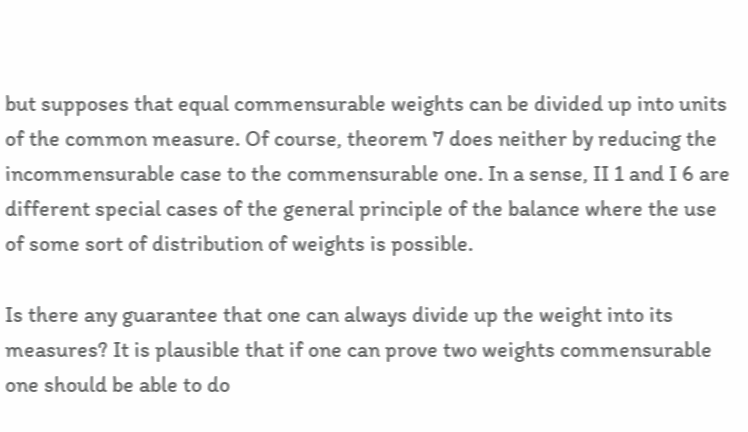but supposes that equal commensurable weights can be divided up into units of the common measure. Of course, theorem 7 does neither by reducing the incommensurable case to the commensurable one. In a sense, II 1 and I 6 are different special cases of the general principle of the balance where the use of some sort of distribution of weights is possible.

Is there any guarantee that one can always divide up the weight into its measures? It is plausible that if one can prove two weights commensurable one should be able to do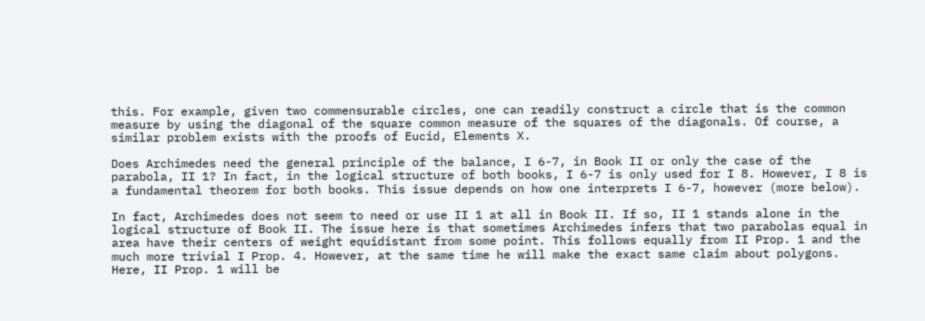this. For example, given two commensurable circles, one can readily construct a circle that is the common measure by using the diagonal of the square common measure of the squares of the diagonals. Of course, a similar problem exists with the proofs of Eucid, Elements X.

Does Archimedes need the general principle of the balance, I 6-7, in Book II or only the case of the parabola, II 1? In fact, in the logical structure of both books, I 6-7 is only used for I 8. However, I 8 is a fundamental theorem for both books. This issue depends on how one interprets I 6-7, however (more below).

In fact, Archimedes does not seem to need or use II 1 at all in Book II. If so, II 1 stands alone in the logical structure of Book II. The issue here is that sometimes Archimedes infers that two parabolas equal in area have their centers of weight equidistant from some point. This follows equally from II Prop. 1 and the much more trivial I Prop. 4. However, at the same time he will make the exact same claim about polygons. Here, II Prop. 1 will be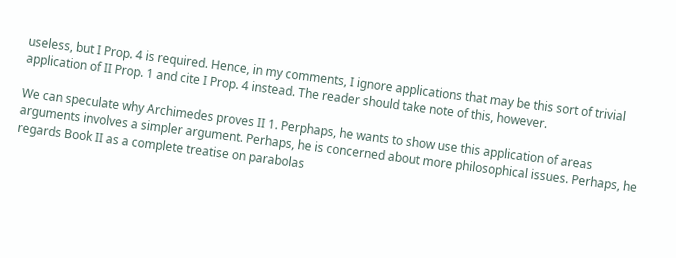useless, but I Prop. 4 is required. Hence, in my comments, I ignore applications that may be this sort of trivial application of II Prop. 1 and cite I Prop. 4 instead. The reader should take note of this, however.

We can speculate why Archimedes proves II 1. Perphaps, he wants to show use this application of areas arguments involves a simpler argument. Perhaps, he is concerned about more philosophical issues. Perhaps, he regards Book II as a complete treatise on parabolas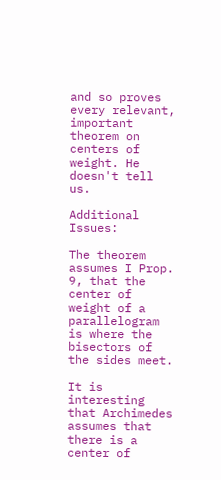and so proves every relevant, important theorem on centers of weight. He doesn't tell us.

Additional Issues:

The theorem assumes I Prop. 9, that the center of weight of a parallelogram is where the bisectors of the sides meet.

It is interesting that Archimedes assumes that there is a center of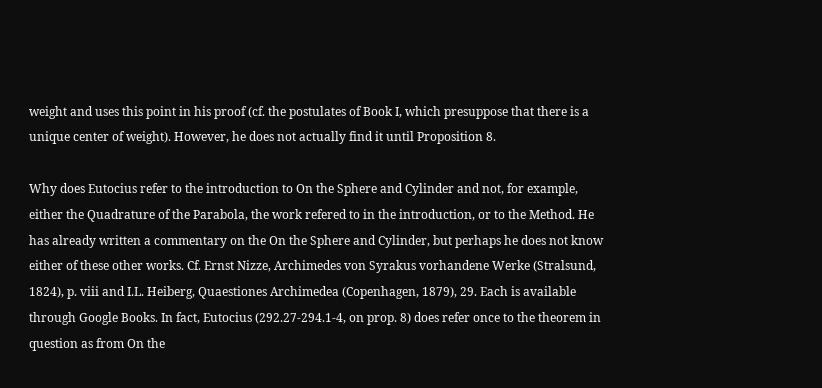weight and uses this point in his proof (cf. the postulates of Book I, which presuppose that there is a unique center of weight). However, he does not actually find it until Proposition 8.

Why does Eutocius refer to the introduction to On the Sphere and Cylinder and not, for example, either the Quadrature of the Parabola, the work refered to in the introduction, or to the Method. He has already written a commentary on the On the Sphere and Cylinder, but perhaps he does not know either of these other works. Cf. Ernst Nizze, Archimedes von Syrakus vorhandene Werke (Stralsund, 1824), p. viii and I.L. Heiberg, Quaestiones Archimedea (Copenhagen, 1879), 29. Each is available through Google Books. In fact, Eutocius (292.27-294.1-4, on prop. 8) does refer once to the theorem in question as from On the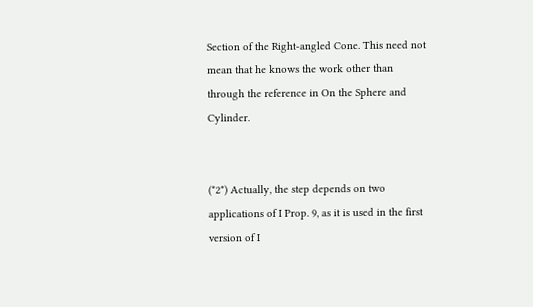Section of the Right-angled Cone. This need not mean that he knows the work other than through the reference in On the Sphere and Cylinder.


(*2*) Actually, the step depends on two applications of I Prop. 9, as it is used in the first version of I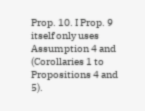Prop. 10. I Prop. 9 itself only uses Assumption 4 and (Corollaries 1 to Propositions 4 and 5).